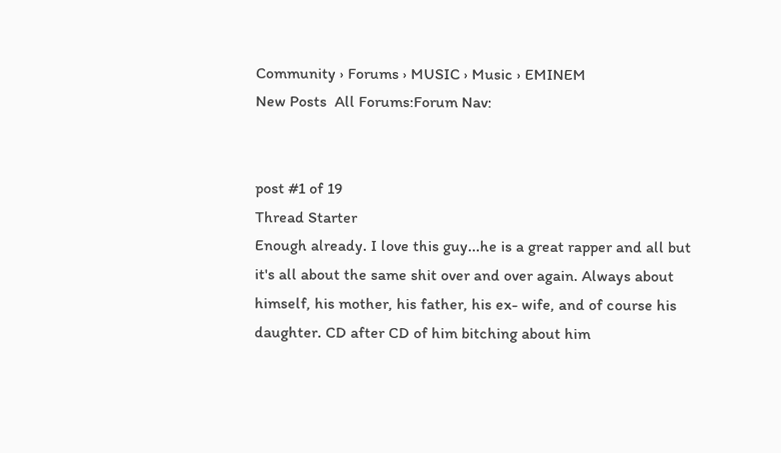Community › Forums › MUSIC › Music › EMINEM
New Posts  All Forums:Forum Nav:


post #1 of 19
Thread Starter
Enough already. I love this guy...he is a great rapper and all but it's all about the same shit over and over again. Always about himself, his mother, his father, his ex- wife, and of course his daughter. CD after CD of him bitching about him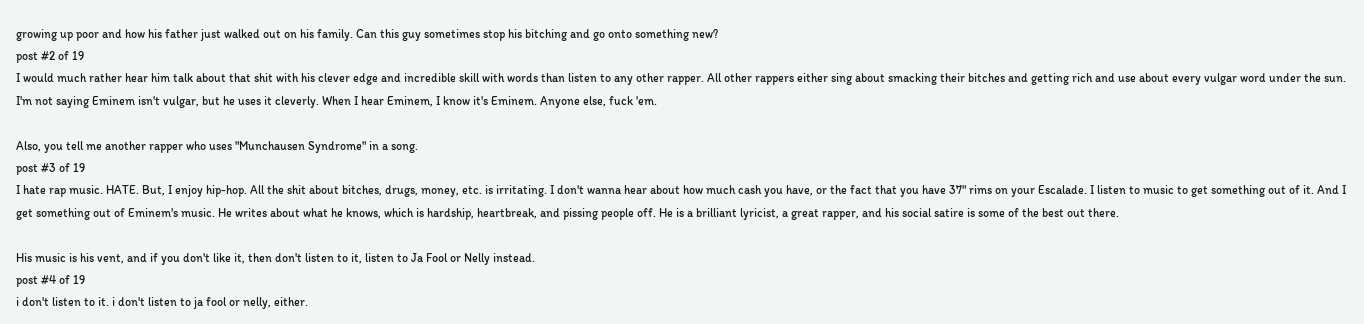growing up poor and how his father just walked out on his family. Can this guy sometimes stop his bitching and go onto something new?
post #2 of 19
I would much rather hear him talk about that shit with his clever edge and incredible skill with words than listen to any other rapper. All other rappers either sing about smacking their bitches and getting rich and use about every vulgar word under the sun. I'm not saying Eminem isn't vulgar, but he uses it cleverly. When I hear Eminem, I know it's Eminem. Anyone else, fuck 'em.

Also, you tell me another rapper who uses "Munchausen Syndrome" in a song.
post #3 of 19
I hate rap music. HATE. But, I enjoy hip-hop. All the shit about bitches, drugs, money, etc. is irritating. I don't wanna hear about how much cash you have, or the fact that you have 37" rims on your Escalade. I listen to music to get something out of it. And I get something out of Eminem's music. He writes about what he knows, which is hardship, heartbreak, and pissing people off. He is a brilliant lyricist, a great rapper, and his social satire is some of the best out there.

His music is his vent, and if you don't like it, then don't listen to it, listen to Ja Fool or Nelly instead.
post #4 of 19
i don't listen to it. i don't listen to ja fool or nelly, either.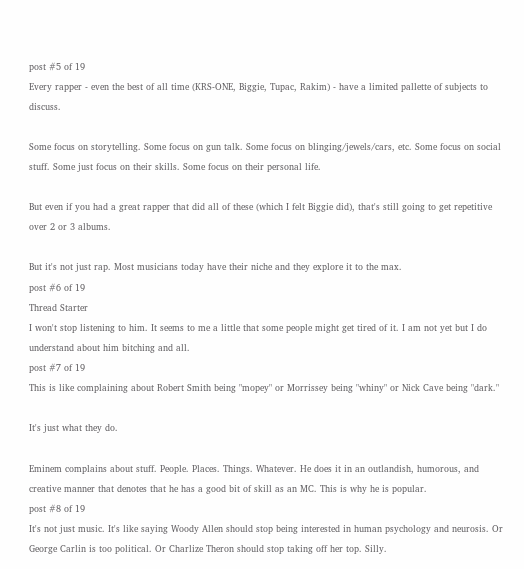post #5 of 19
Every rapper - even the best of all time (KRS-ONE, Biggie, Tupac, Rakim) - have a limited pallette of subjects to discuss.

Some focus on storytelling. Some focus on gun talk. Some focus on blinging/jewels/cars, etc. Some focus on social stuff. Some just focus on their skills. Some focus on their personal life.

But even if you had a great rapper that did all of these (which I felt Biggie did), that's still going to get repetitive over 2 or 3 albums.

But it's not just rap. Most musicians today have their niche and they explore it to the max.
post #6 of 19
Thread Starter
I won't stop listening to him. It seems to me a little that some people might get tired of it. I am not yet but I do understand about him bitching and all.
post #7 of 19
This is like complaining about Robert Smith being "mopey" or Morrissey being "whiny" or Nick Cave being "dark."

It's just what they do.

Eminem complains about stuff. People. Places. Things. Whatever. He does it in an outlandish, humorous, and creative manner that denotes that he has a good bit of skill as an MC. This is why he is popular.
post #8 of 19
It's not just music. It's like saying Woody Allen should stop being interested in human psychology and neurosis. Or George Carlin is too political. Or Charlize Theron should stop taking off her top. Silly.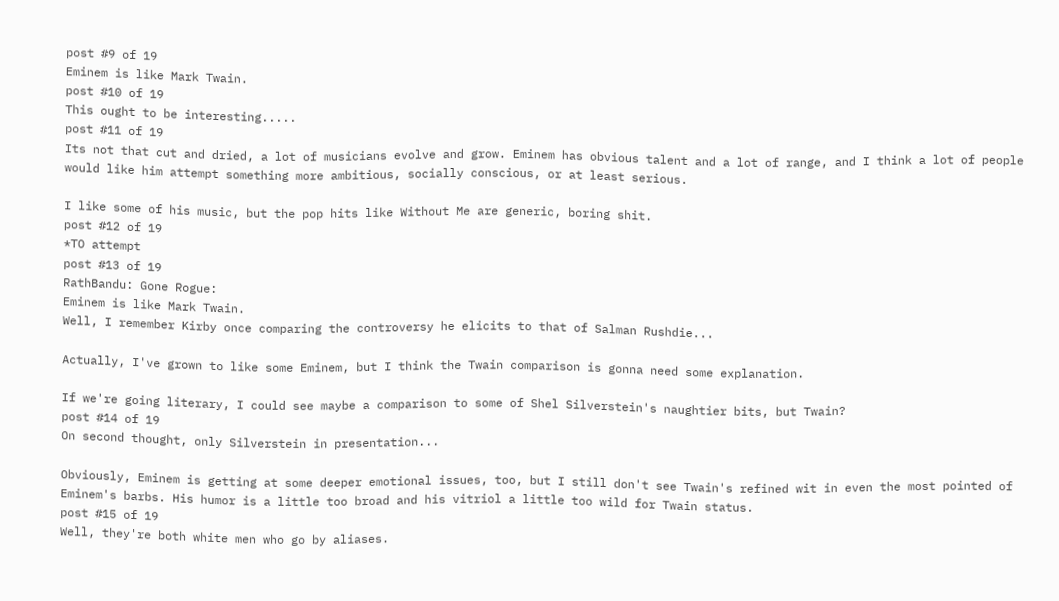post #9 of 19
Eminem is like Mark Twain.
post #10 of 19
This ought to be interesting.....
post #11 of 19
Its not that cut and dried, a lot of musicians evolve and grow. Eminem has obvious talent and a lot of range, and I think a lot of people would like him attempt something more ambitious, socially conscious, or at least serious.

I like some of his music, but the pop hits like Without Me are generic, boring shit.
post #12 of 19
*TO attempt
post #13 of 19
RathBandu: Gone Rogue:
Eminem is like Mark Twain.
Well, I remember Kirby once comparing the controversy he elicits to that of Salman Rushdie...

Actually, I've grown to like some Eminem, but I think the Twain comparison is gonna need some explanation.

If we're going literary, I could see maybe a comparison to some of Shel Silverstein's naughtier bits, but Twain?
post #14 of 19
On second thought, only Silverstein in presentation...

Obviously, Eminem is getting at some deeper emotional issues, too, but I still don't see Twain's refined wit in even the most pointed of Eminem's barbs. His humor is a little too broad and his vitriol a little too wild for Twain status.
post #15 of 19
Well, they're both white men who go by aliases.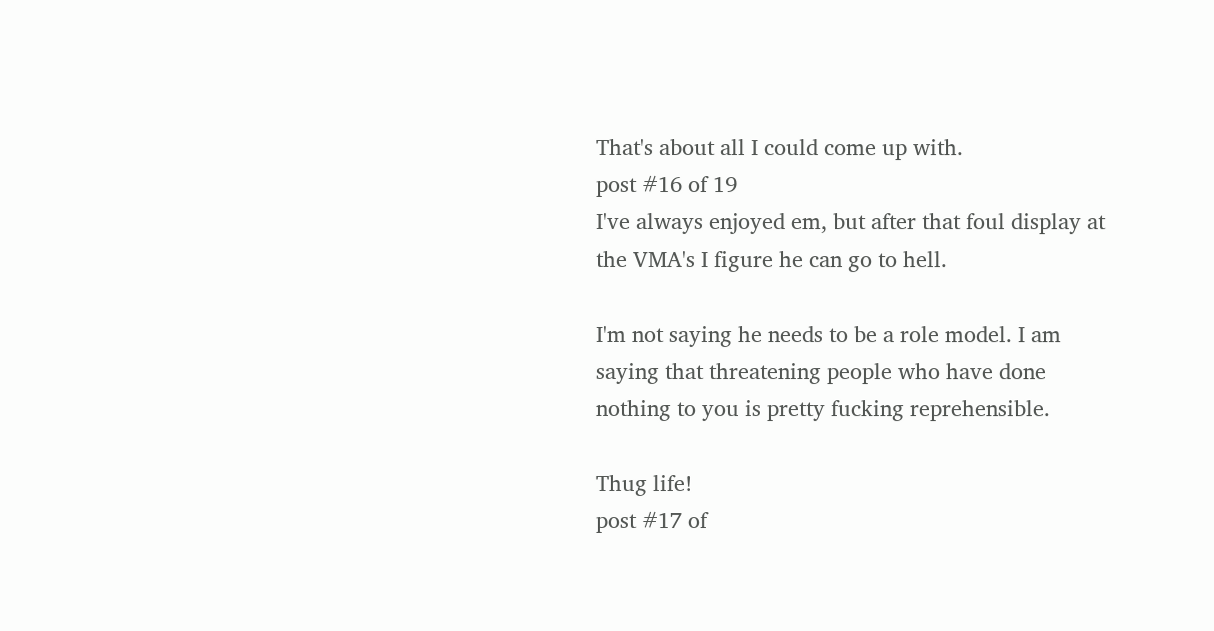That's about all I could come up with.
post #16 of 19
I've always enjoyed em, but after that foul display at the VMA's I figure he can go to hell.

I'm not saying he needs to be a role model. I am saying that threatening people who have done nothing to you is pretty fucking reprehensible.

Thug life!
post #17 of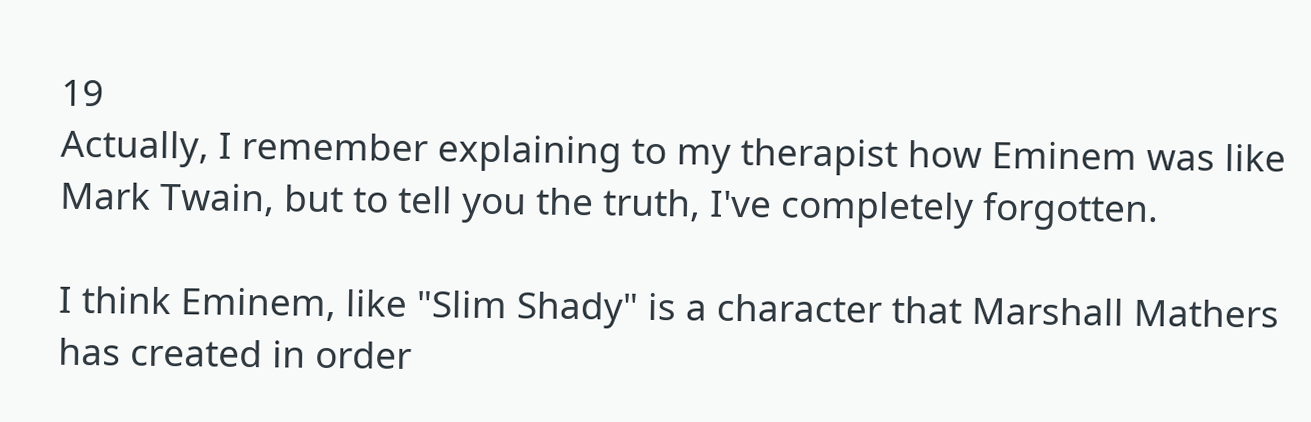19
Actually, I remember explaining to my therapist how Eminem was like Mark Twain, but to tell you the truth, I've completely forgotten.

I think Eminem, like "Slim Shady" is a character that Marshall Mathers has created in order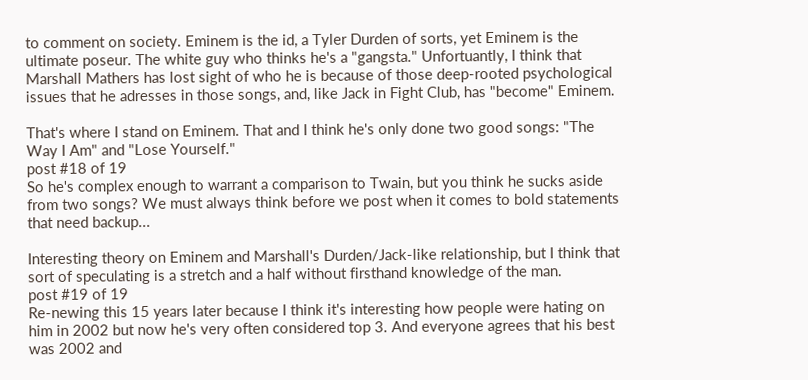to comment on society. Eminem is the id, a Tyler Durden of sorts, yet Eminem is the ultimate poseur. The white guy who thinks he's a "gangsta." Unfortuantly, I think that Marshall Mathers has lost sight of who he is because of those deep-rooted psychological issues that he adresses in those songs, and, like Jack in Fight Club, has "become" Eminem.

That's where I stand on Eminem. That and I think he's only done two good songs: "The Way I Am" and "Lose Yourself."
post #18 of 19
So he's complex enough to warrant a comparison to Twain, but you think he sucks aside from two songs? We must always think before we post when it comes to bold statements that need backup...

Interesting theory on Eminem and Marshall's Durden/Jack-like relationship, but I think that sort of speculating is a stretch and a half without firsthand knowledge of the man.
post #19 of 19
Re-newing this 15 years later because I think it's interesting how people were hating on him in 2002 but now he's very often considered top 3. And everyone agrees that his best was 2002 and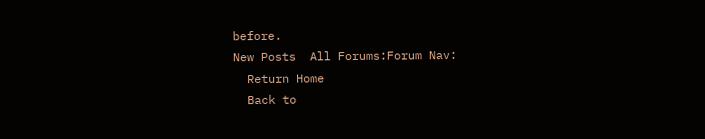before.
New Posts  All Forums:Forum Nav:
  Return Home
  Back to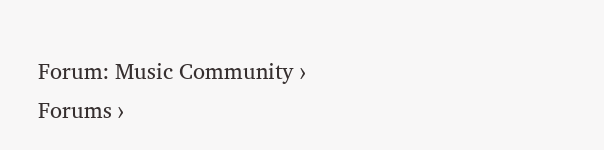Forum: Music Community › Forums ›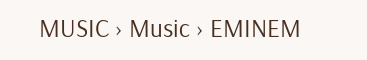MUSIC › Music › EMINEM